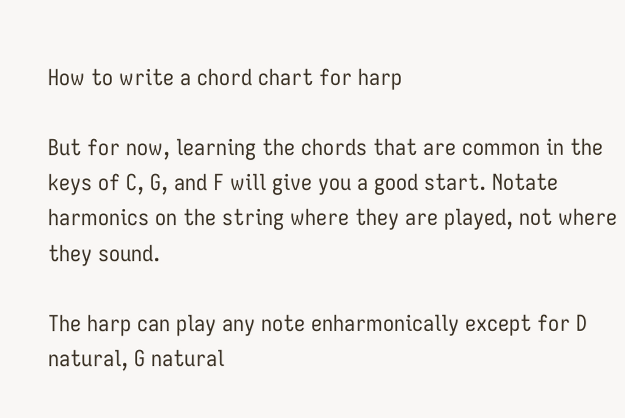How to write a chord chart for harp

But for now, learning the chords that are common in the keys of C, G, and F will give you a good start. Notate harmonics on the string where they are played, not where they sound.

The harp can play any note enharmonically except for D natural, G natural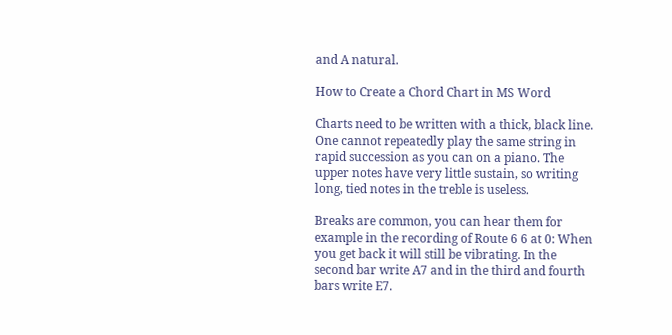and A natural.

How to Create a Chord Chart in MS Word

Charts need to be written with a thick, black line. One cannot repeatedly play the same string in rapid succession as you can on a piano. The upper notes have very little sustain, so writing long, tied notes in the treble is useless.

Breaks are common, you can hear them for example in the recording of Route 6 6 at 0: When you get back it will still be vibrating. In the second bar write A7 and in the third and fourth bars write E7.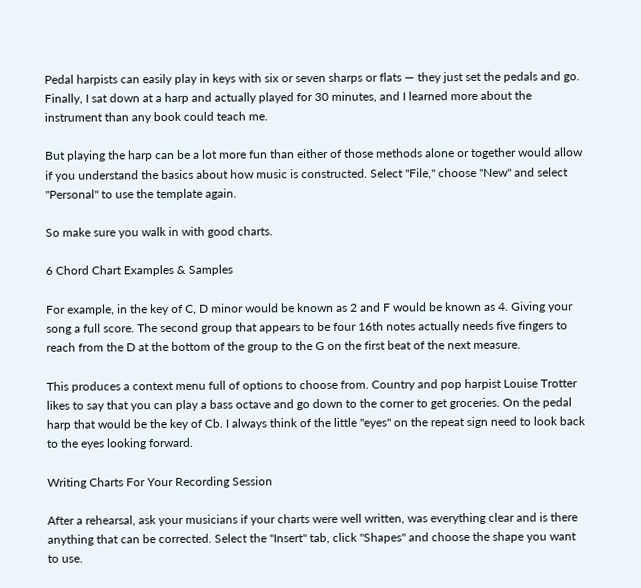Pedal harpists can easily play in keys with six or seven sharps or flats — they just set the pedals and go. Finally, I sat down at a harp and actually played for 30 minutes, and I learned more about the instrument than any book could teach me.

But playing the harp can be a lot more fun than either of those methods alone or together would allow if you understand the basics about how music is constructed. Select "File," choose "New" and select "Personal" to use the template again.

So make sure you walk in with good charts.

6 Chord Chart Examples & Samples

For example, in the key of C, D minor would be known as 2 and F would be known as 4. Giving your song a full score. The second group that appears to be four 16th notes actually needs five fingers to reach from the D at the bottom of the group to the G on the first beat of the next measure.

This produces a context menu full of options to choose from. Country and pop harpist Louise Trotter likes to say that you can play a bass octave and go down to the corner to get groceries. On the pedal harp that would be the key of Cb. I always think of the little "eyes" on the repeat sign need to look back to the eyes looking forward.

Writing Charts For Your Recording Session

After a rehearsal, ask your musicians if your charts were well written, was everything clear and is there anything that can be corrected. Select the "Insert" tab, click "Shapes" and choose the shape you want to use.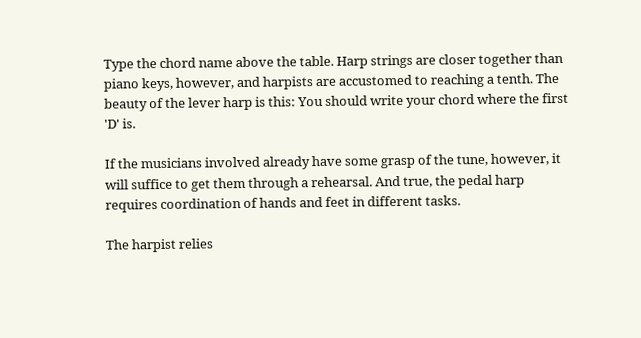Type the chord name above the table. Harp strings are closer together than piano keys, however, and harpists are accustomed to reaching a tenth. The beauty of the lever harp is this: You should write your chord where the first 'D' is.

If the musicians involved already have some grasp of the tune, however, it will suffice to get them through a rehearsal. And true, the pedal harp requires coordination of hands and feet in different tasks.

The harpist relies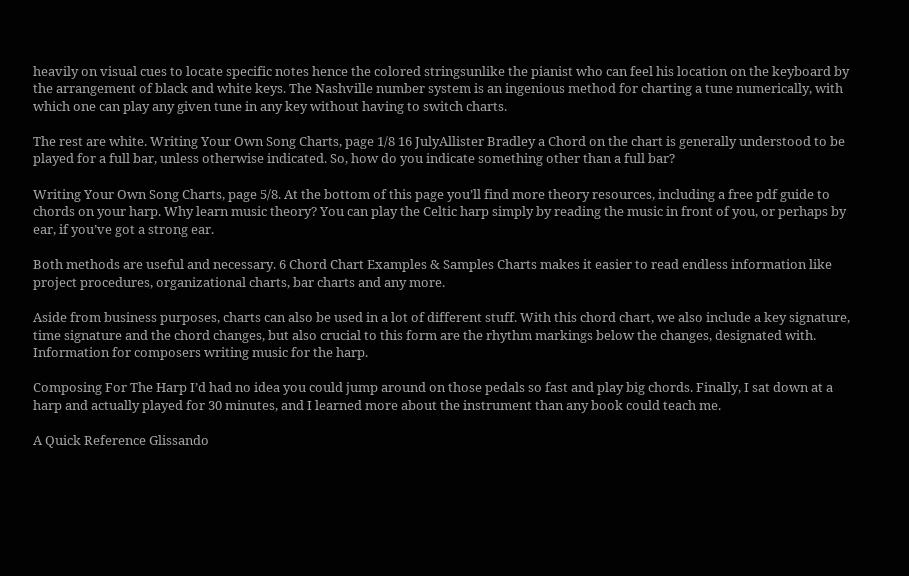heavily on visual cues to locate specific notes hence the colored stringsunlike the pianist who can feel his location on the keyboard by the arrangement of black and white keys. The Nashville number system is an ingenious method for charting a tune numerically, with which one can play any given tune in any key without having to switch charts.

The rest are white. Writing Your Own Song Charts, page 1/8 16 JulyAllister Bradley a Chord on the chart is generally understood to be played for a full bar, unless otherwise indicated. So, how do you indicate something other than a full bar?

Writing Your Own Song Charts, page 5/8. At the bottom of this page you’ll find more theory resources, including a free pdf guide to chords on your harp. Why learn music theory? You can play the Celtic harp simply by reading the music in front of you, or perhaps by ear, if you’ve got a strong ear.

Both methods are useful and necessary. 6 Chord Chart Examples & Samples Charts makes it easier to read endless information like project procedures, organizational charts, bar charts and any more.

Aside from business purposes, charts can also be used in a lot of different stuff. With this chord chart, we also include a key signature, time signature and the chord changes, but also crucial to this form are the rhythm markings below the changes, designated with. Information for composers writing music for the harp.

Composing For The Harp I’d had no idea you could jump around on those pedals so fast and play big chords. Finally, I sat down at a harp and actually played for 30 minutes, and I learned more about the instrument than any book could teach me.

A Quick Reference Glissando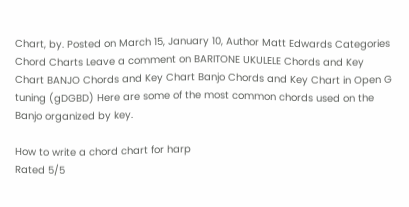Chart, by. Posted on March 15, January 10, Author Matt Edwards Categories Chord Charts Leave a comment on BARITONE UKULELE Chords and Key Chart BANJO Chords and Key Chart Banjo Chords and Key Chart in Open G tuning (gDGBD) Here are some of the most common chords used on the Banjo organized by key.

How to write a chord chart for harp
Rated 5/5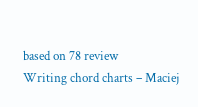based on 78 review
Writing chord charts – Maciej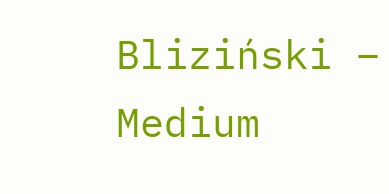Bliziński – Medium